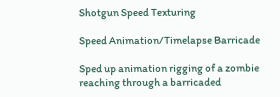Shotgun Speed Texturing

Speed Animation/Timelapse Barricade

Sped up animation rigging of a zombie reaching through a barricaded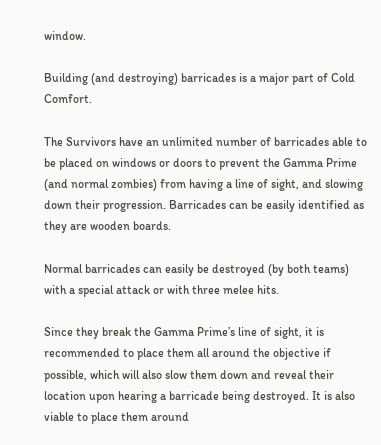window.

Building (and destroying) barricades is a major part of Cold Comfort.

The Survivors have an unlimited number of barricades able to be placed on windows or doors to prevent the Gamma Prime (and normal zombies) from having a line of sight, and slowing down their progression. Barricades can be easily identified as they are wooden boards.

Normal barricades can easily be destroyed (by both teams) with a special attack or with three melee hits.

Since they break the Gamma Prime’s line of sight, it is recommended to place them all around the objective if possible, which will also slow them down and reveal their location upon hearing a barricade being destroyed. It is also viable to place them around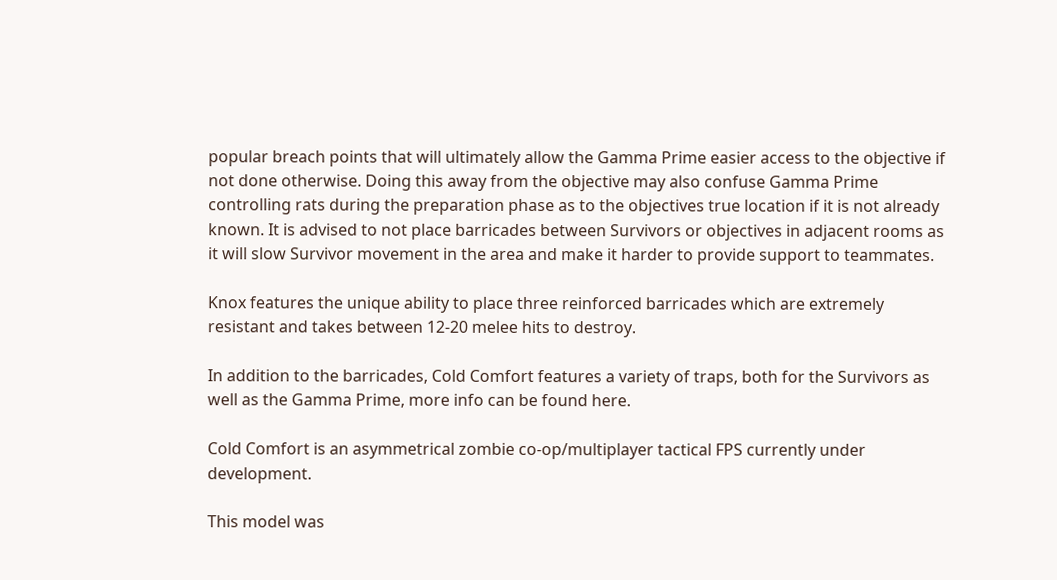popular breach points that will ultimately allow the Gamma Prime easier access to the objective if not done otherwise. Doing this away from the objective may also confuse Gamma Prime controlling rats during the preparation phase as to the objectives true location if it is not already known. It is advised to not place barricades between Survivors or objectives in adjacent rooms as it will slow Survivor movement in the area and make it harder to provide support to teammates.

Knox features the unique ability to place three reinforced barricades which are extremely resistant and takes between 12-20 melee hits to destroy.

In addition to the barricades, Cold Comfort features a variety of traps, both for the Survivors as well as the Gamma Prime, more info can be found here.

Cold Comfort is an asymmetrical zombie co-op/multiplayer tactical FPS currently under development.

This model was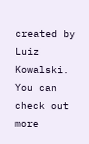created by Luiz Kowalski. You can check out more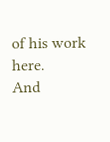of his work here.
And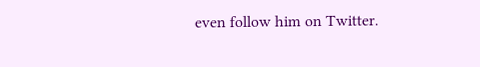even follow him on Twitter.